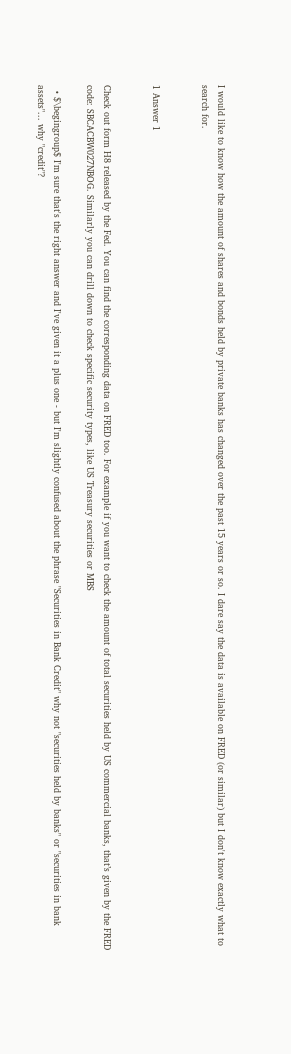I would like to know how the amount of shares and bonds held by private banks has changed over the past 15 years or so. I dare say the data is available on FRED (or similar) but I don't know exactly what to search for.


1 Answer 1


Check out form H8 released by the Fed. You can find the corresponding data on FRED too. For example if you want to check the amount of total securities held by US commercial banks, that’s given by the FRED code: SBCACBW027NBOG. Similarly you can drill down to check specific security types, like US Treasury securities or MBS

  • $\begingroup$ I'm sure that's the right answer and I've given it a plus one - but I'm slightly confused about the phrase "Securities in Bank Credit" why not "securities held by banks" or "securities in bank assets"... why "credit"?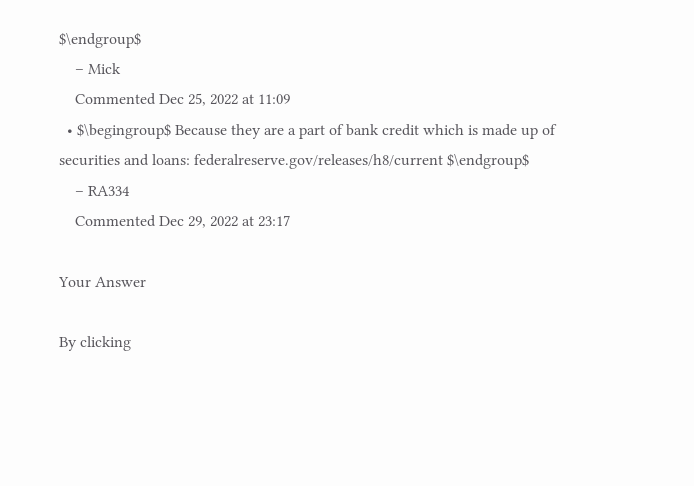$\endgroup$
    – Mick
    Commented Dec 25, 2022 at 11:09
  • $\begingroup$ Because they are a part of bank credit which is made up of securities and loans: federalreserve.gov/releases/h8/current $\endgroup$
    – RA334
    Commented Dec 29, 2022 at 23:17

Your Answer

By clicking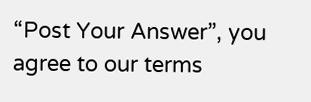“Post Your Answer”, you agree to our terms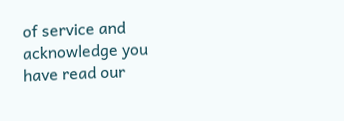of service and acknowledge you have read our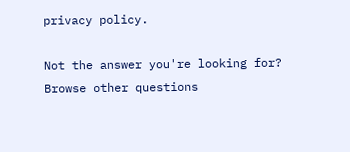privacy policy.

Not the answer you're looking for? Browse other questions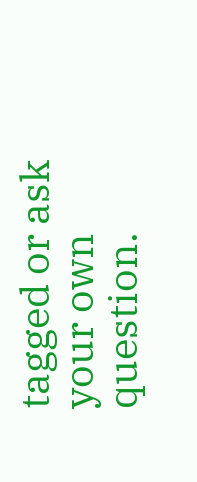tagged or ask your own question.